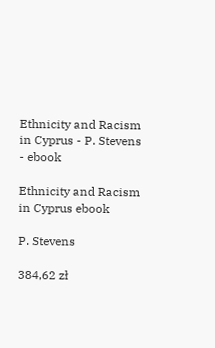Ethnicity and Racism in Cyprus - P. Stevens - ebook

Ethnicity and Racism in Cyprus ebook

P. Stevens

384,62 zł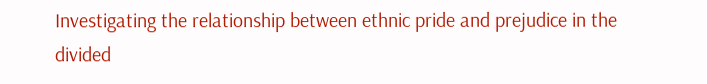Investigating the relationship between ethnic pride and prejudice in the divided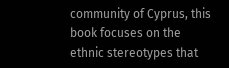community of Cyprus, this book focuses on the ethnic stereotypes that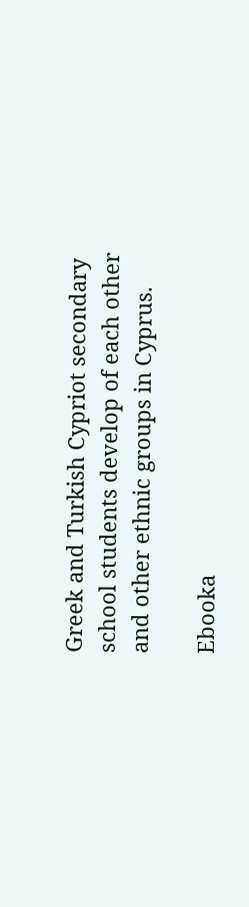Greek and Turkish Cypriot secondary school students develop of each other and other ethnic groups in Cyprus.

Ebooka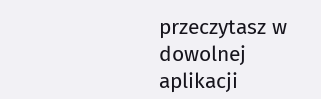przeczytasz w dowolnej aplikacji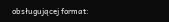obsługującej format: